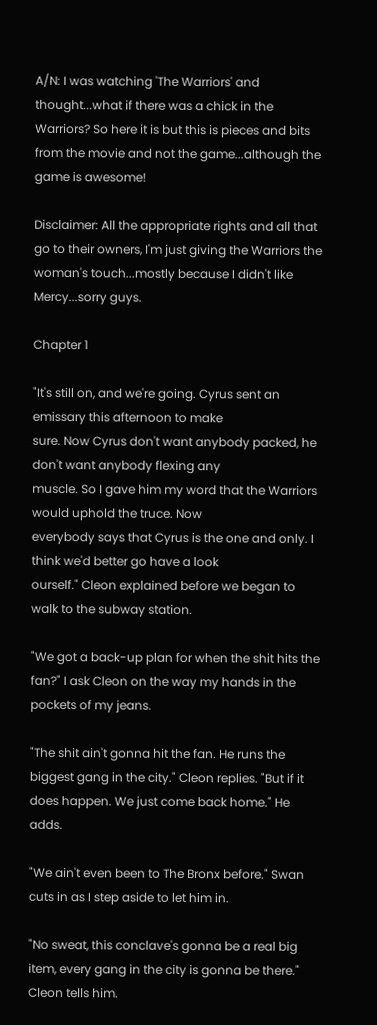A/N: I was watching 'The Warriors' and thought...what if there was a chick in the Warriors? So here it is but this is pieces and bits from the movie and not the game...although the game is awesome!

Disclaimer: All the appropriate rights and all that go to their owners, I'm just giving the Warriors the woman's touch...mostly because I didn't like Mercy...sorry guys.

Chapter 1

"It's still on, and we're going. Cyrus sent an emissary this afternoon to make
sure. Now Cyrus don't want anybody packed, he don't want anybody flexing any
muscle. So I gave him my word that the Warriors would uphold the truce. Now
everybody says that Cyrus is the one and only. I think we'd better go have a look
ourself." Cleon explained before we began to walk to the subway station.

"We got a back-up plan for when the shit hits the fan?" I ask Cleon on the way my hands in the pockets of my jeans.

"The shit ain't gonna hit the fan. He runs the biggest gang in the city." Cleon replies. "But if it does happen. We just come back home." He adds.

"We ain't even been to The Bronx before." Swan cuts in as I step aside to let him in.

"No sweat, this conclave's gonna be a real big item, every gang in the city is gonna be there." Cleon tells him.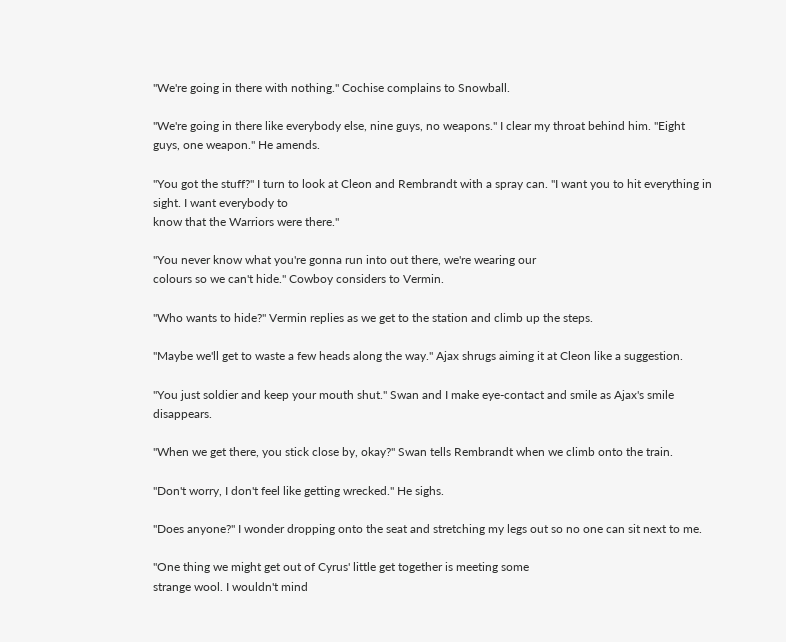"We're going in there with nothing." Cochise complains to Snowball.

"We're going in there like everybody else, nine guys, no weapons." I clear my throat behind him. "Eight guys, one weapon." He amends.

"You got the stuff?" I turn to look at Cleon and Rembrandt with a spray can. "I want you to hit everything in sight. I want everybody to
know that the Warriors were there."

"You never know what you're gonna run into out there, we're wearing our
colours so we can't hide." Cowboy considers to Vermin.

"Who wants to hide?" Vermin replies as we get to the station and climb up the steps.

"Maybe we'll get to waste a few heads along the way." Ajax shrugs aiming it at Cleon like a suggestion.

"You just soldier and keep your mouth shut." Swan and I make eye-contact and smile as Ajax's smile disappears.

"When we get there, you stick close by, okay?" Swan tells Rembrandt when we climb onto the train.

"Don't worry, I don't feel like getting wrecked." He sighs.

"Does anyone?" I wonder dropping onto the seat and stretching my legs out so no one can sit next to me.

"One thing we might get out of Cyrus' little get together is meeting some
strange wool. I wouldn't mind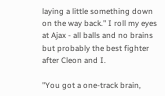laying a little something down on the way back." I roll my eyes at Ajax - all balls and no brains but probably the best fighter after Cleon and I.

"You got a one-track brain,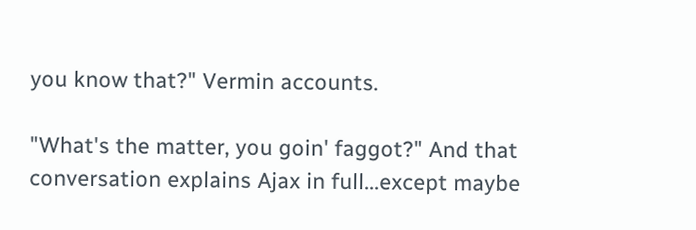you know that?" Vermin accounts.

"What's the matter, you goin' faggot?" And that conversation explains Ajax in full...except maybe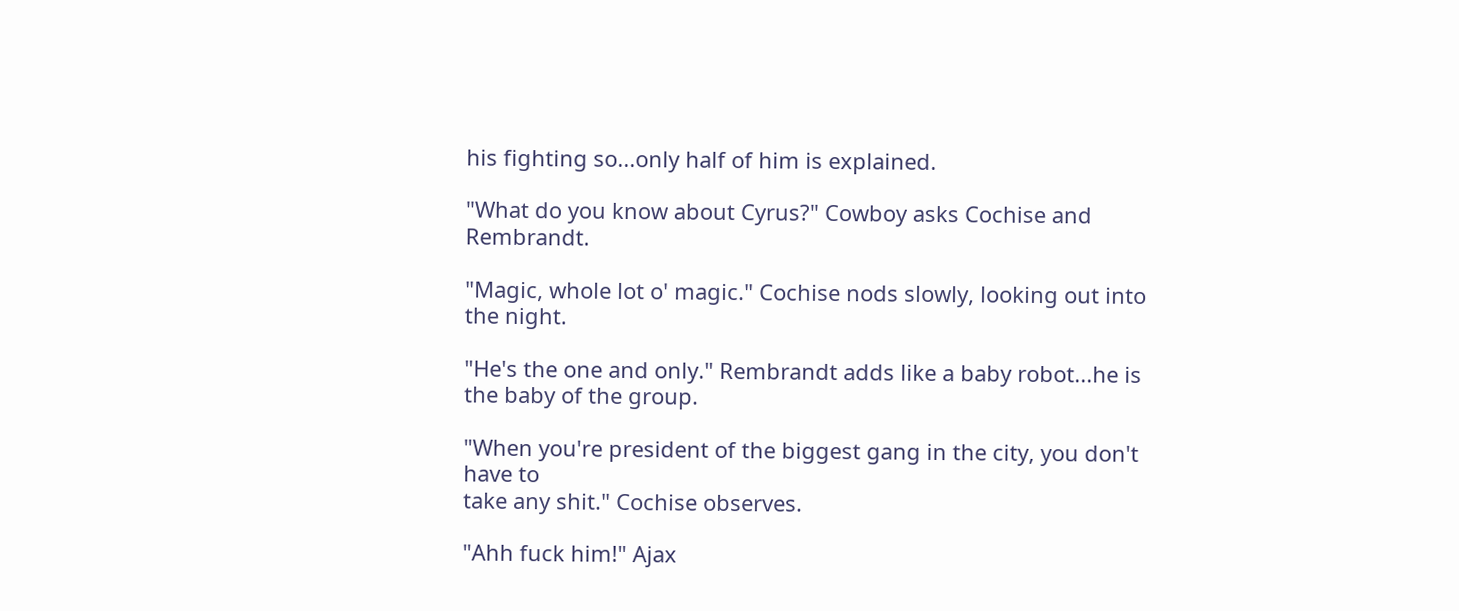his fighting so...only half of him is explained.

"What do you know about Cyrus?" Cowboy asks Cochise and Rembrandt.

"Magic, whole lot o' magic." Cochise nods slowly, looking out into the night.

"He's the one and only." Rembrandt adds like a baby robot...he is the baby of the group.

"When you're president of the biggest gang in the city, you don't have to
take any shit." Cochise observes.

"Ahh fuck him!" Ajax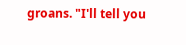groans. "I'll tell you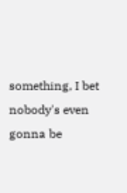something, I bet nobody's even gonna be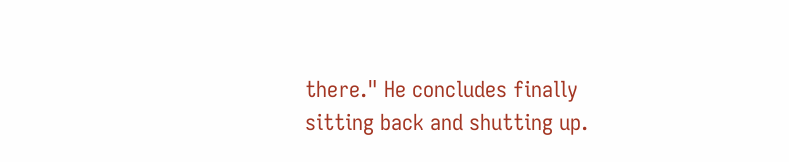there." He concludes finally sitting back and shutting up.